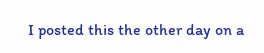I posted this the other day on a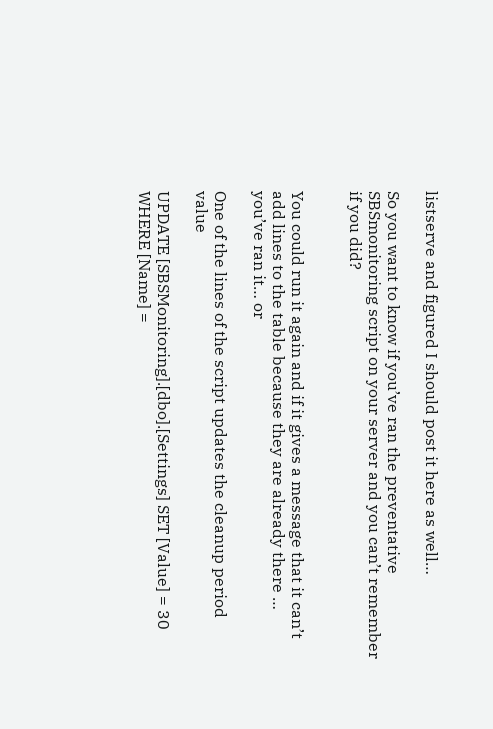listserve and figured I should post it here as well…

So you want to know if you’ve ran the preventative SBSmonitoring script on your server and you can’t remember if you did?


You could run it again and if it gives a message that it can’t add lines to the table because they are already there … you’ve ran it… or

One of the lines of the script updates the cleanup period value

UPDATE [SBSMonitoring].[dbo].[Settings] SET [Value] = 30 WHERE [Name] =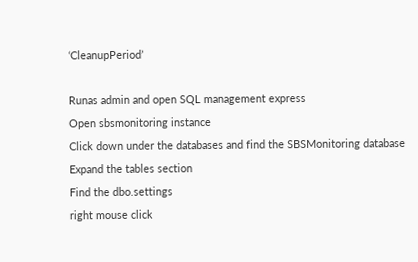‘CleanupPeriod’

Runas admin and open SQL management express
Open sbsmonitoring instance
Click down under the databases and find the SBSMonitoring database
Expand the tables section
Find the dbo.settings
right mouse click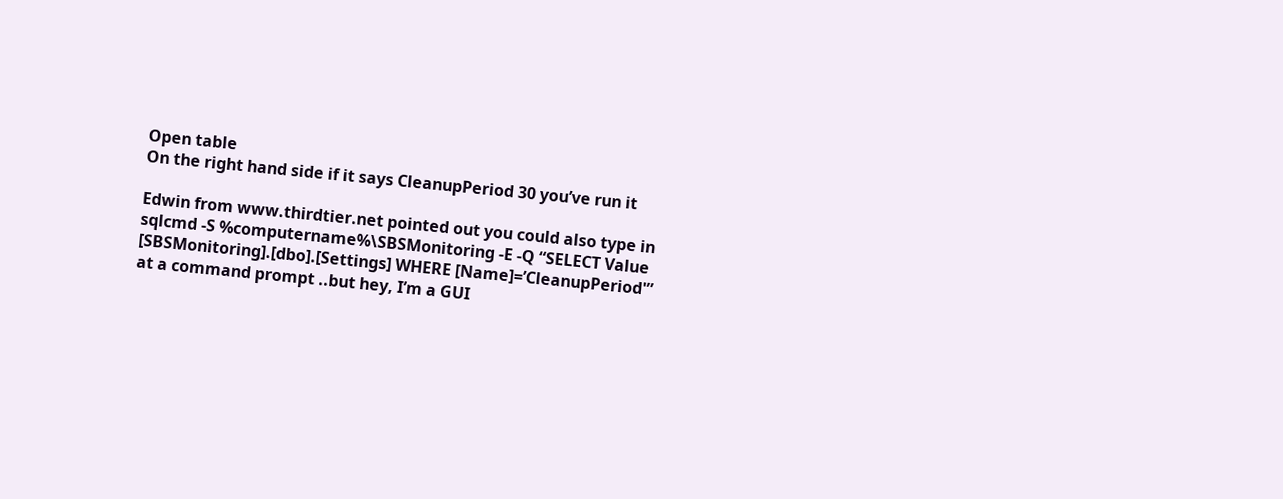Open table
On the right hand side if it says CleanupPeriod 30 you’ve run it

Edwin from www.thirdtier.net pointed out you could also type in
sqlcmd -S %computername%\SBSMonitoring -E -Q “SELECT Value [SBSMonitoring].[dbo].[Settings] WHERE [Name]=’CleanupPeriod'”
at a command prompt ..but hey, I’m a GUI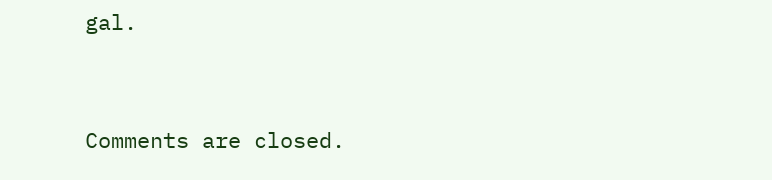gal.


Comments are closed.